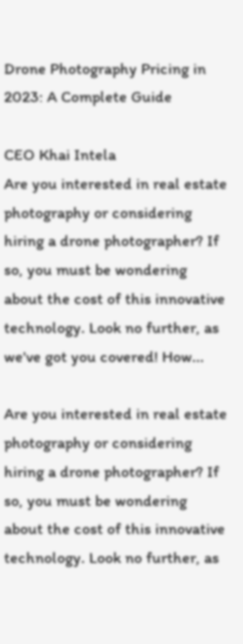Drone Photography Pricing in 2023: A Complete Guide

CEO Khai Intela
Are you interested in real estate photography or considering hiring a drone photographer? If so, you must be wondering about the cost of this innovative technology. Look no further, as we've got you covered! How...

Are you interested in real estate photography or considering hiring a drone photographer? If so, you must be wondering about the cost of this innovative technology. Look no further, as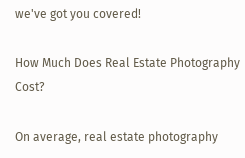we've got you covered!

How Much Does Real Estate Photography Cost?

On average, real estate photography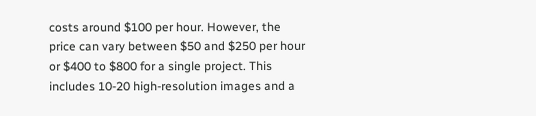costs around $100 per hour. However, the price can vary between $50 and $250 per hour or $400 to $800 for a single project. This includes 10-20 high-resolution images and a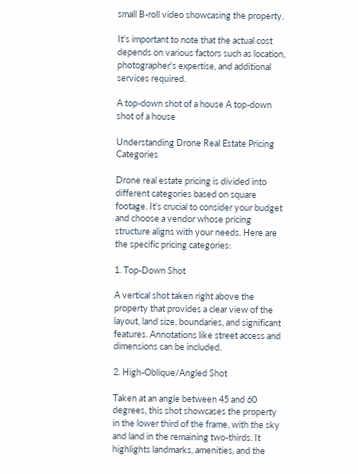small B-roll video showcasing the property.

It's important to note that the actual cost depends on various factors such as location, photographer's expertise, and additional services required.

A top-down shot of a house A top-down shot of a house

Understanding Drone Real Estate Pricing Categories

Drone real estate pricing is divided into different categories based on square footage. It's crucial to consider your budget and choose a vendor whose pricing structure aligns with your needs. Here are the specific pricing categories:

1. Top-Down Shot

A vertical shot taken right above the property that provides a clear view of the layout, land size, boundaries, and significant features. Annotations like street access and dimensions can be included.

2. High-Oblique/Angled Shot

Taken at an angle between 45 and 60 degrees, this shot showcases the property in the lower third of the frame, with the sky and land in the remaining two-thirds. It highlights landmarks, amenities, and the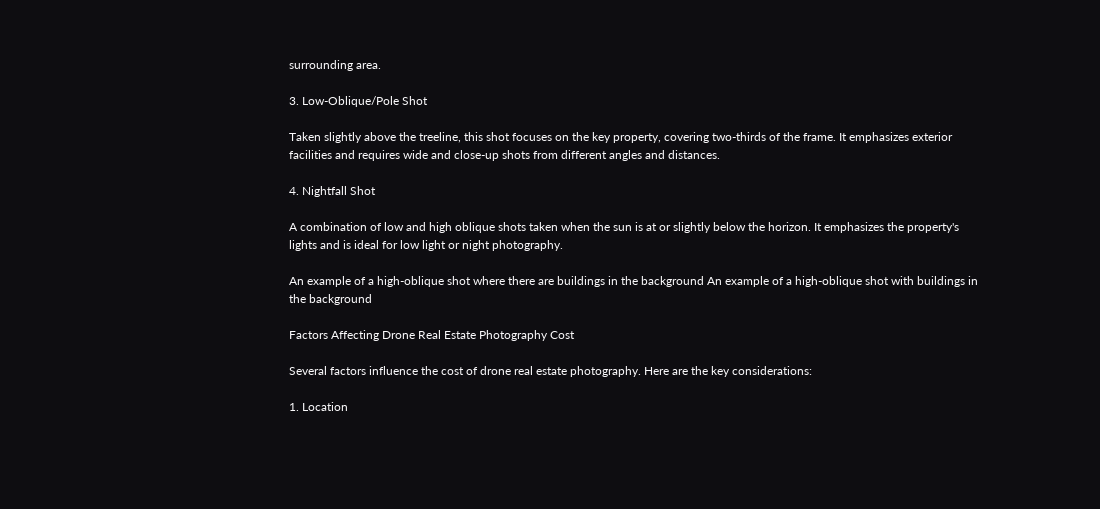surrounding area.

3. Low-Oblique/Pole Shot

Taken slightly above the treeline, this shot focuses on the key property, covering two-thirds of the frame. It emphasizes exterior facilities and requires wide and close-up shots from different angles and distances.

4. Nightfall Shot

A combination of low and high oblique shots taken when the sun is at or slightly below the horizon. It emphasizes the property's lights and is ideal for low light or night photography.

An example of a high-oblique shot where there are buildings in the background An example of a high-oblique shot with buildings in the background

Factors Affecting Drone Real Estate Photography Cost

Several factors influence the cost of drone real estate photography. Here are the key considerations:

1. Location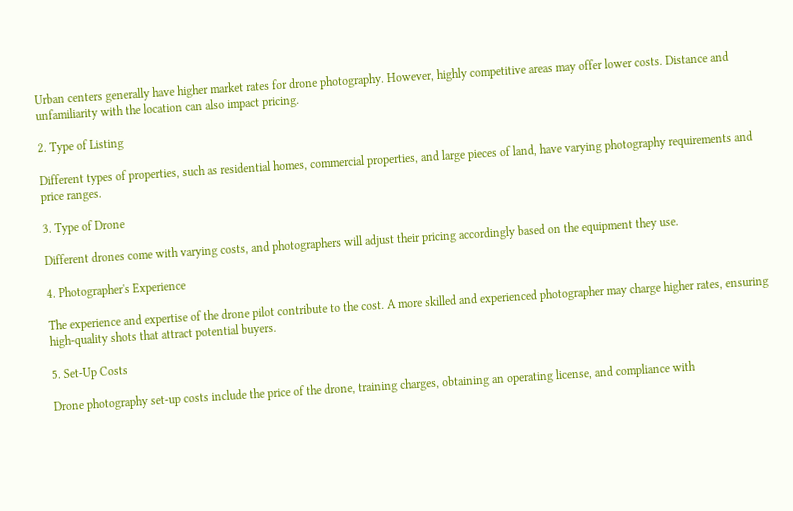Urban centers generally have higher market rates for drone photography. However, highly competitive areas may offer lower costs. Distance and unfamiliarity with the location can also impact pricing.

2. Type of Listing

Different types of properties, such as residential homes, commercial properties, and large pieces of land, have varying photography requirements and price ranges.

3. Type of Drone

Different drones come with varying costs, and photographers will adjust their pricing accordingly based on the equipment they use.

4. Photographer's Experience

The experience and expertise of the drone pilot contribute to the cost. A more skilled and experienced photographer may charge higher rates, ensuring high-quality shots that attract potential buyers.

5. Set-Up Costs

Drone photography set-up costs include the price of the drone, training charges, obtaining an operating license, and compliance with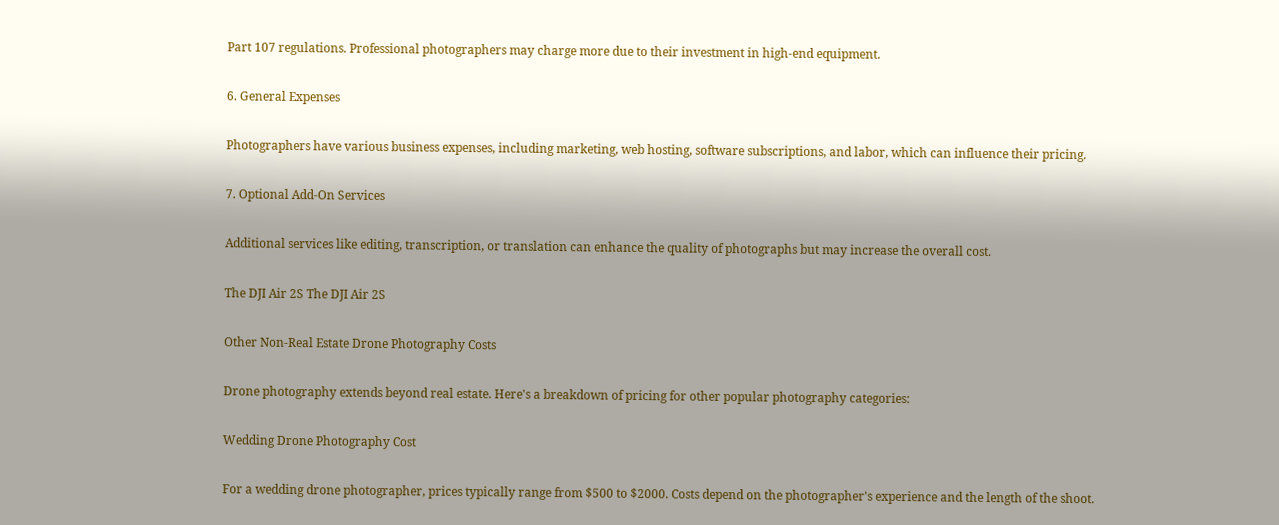Part 107 regulations. Professional photographers may charge more due to their investment in high-end equipment.

6. General Expenses

Photographers have various business expenses, including marketing, web hosting, software subscriptions, and labor, which can influence their pricing.

7. Optional Add-On Services

Additional services like editing, transcription, or translation can enhance the quality of photographs but may increase the overall cost.

The DJI Air 2S The DJI Air 2S

Other Non-Real Estate Drone Photography Costs

Drone photography extends beyond real estate. Here's a breakdown of pricing for other popular photography categories:

Wedding Drone Photography Cost

For a wedding drone photographer, prices typically range from $500 to $2000. Costs depend on the photographer's experience and the length of the shoot.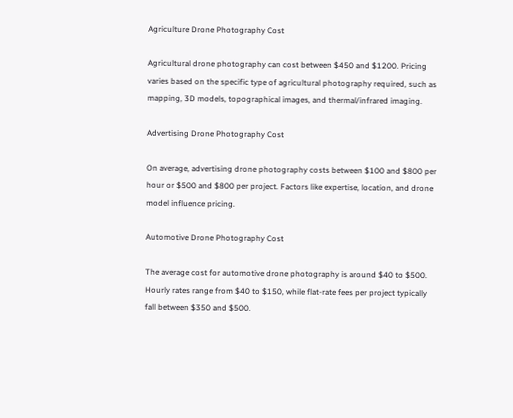Agriculture Drone Photography Cost

Agricultural drone photography can cost between $450 and $1200. Pricing varies based on the specific type of agricultural photography required, such as mapping, 3D models, topographical images, and thermal/infrared imaging.

Advertising Drone Photography Cost

On average, advertising drone photography costs between $100 and $800 per hour or $500 and $800 per project. Factors like expertise, location, and drone model influence pricing.

Automotive Drone Photography Cost

The average cost for automotive drone photography is around $40 to $500. Hourly rates range from $40 to $150, while flat-rate fees per project typically fall between $350 and $500.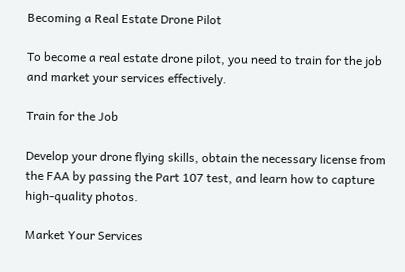Becoming a Real Estate Drone Pilot

To become a real estate drone pilot, you need to train for the job and market your services effectively.

Train for the Job

Develop your drone flying skills, obtain the necessary license from the FAA by passing the Part 107 test, and learn how to capture high-quality photos.

Market Your Services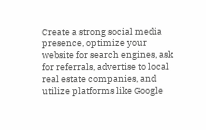Create a strong social media presence, optimize your website for search engines, ask for referrals, advertise to local real estate companies, and utilize platforms like Google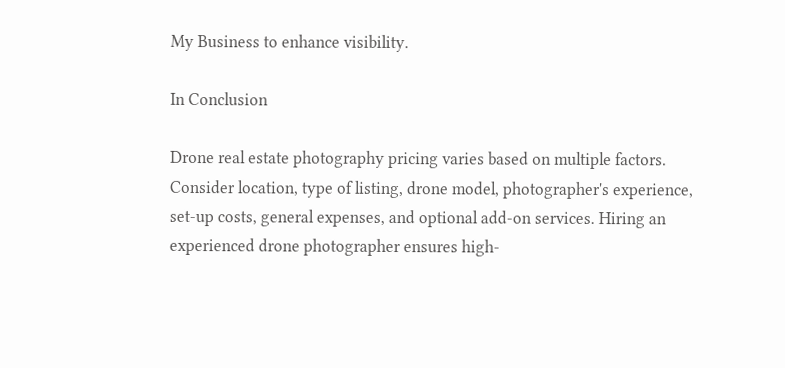My Business to enhance visibility.

In Conclusion

Drone real estate photography pricing varies based on multiple factors. Consider location, type of listing, drone model, photographer's experience, set-up costs, general expenses, and optional add-on services. Hiring an experienced drone photographer ensures high-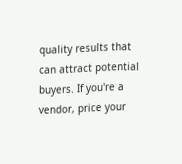quality results that can attract potential buyers. If you're a vendor, price your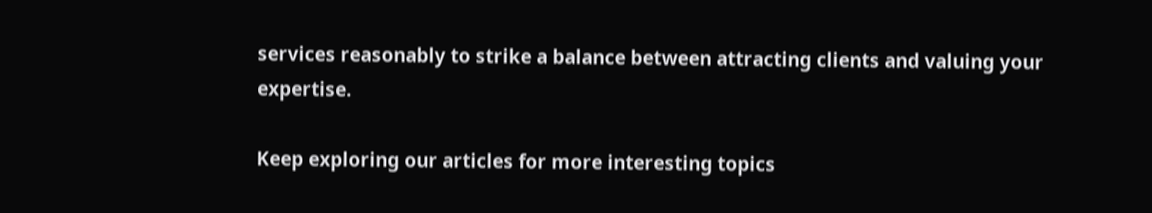services reasonably to strike a balance between attracting clients and valuing your expertise.

Keep exploring our articles for more interesting topics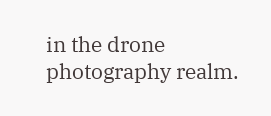in the drone photography realm.